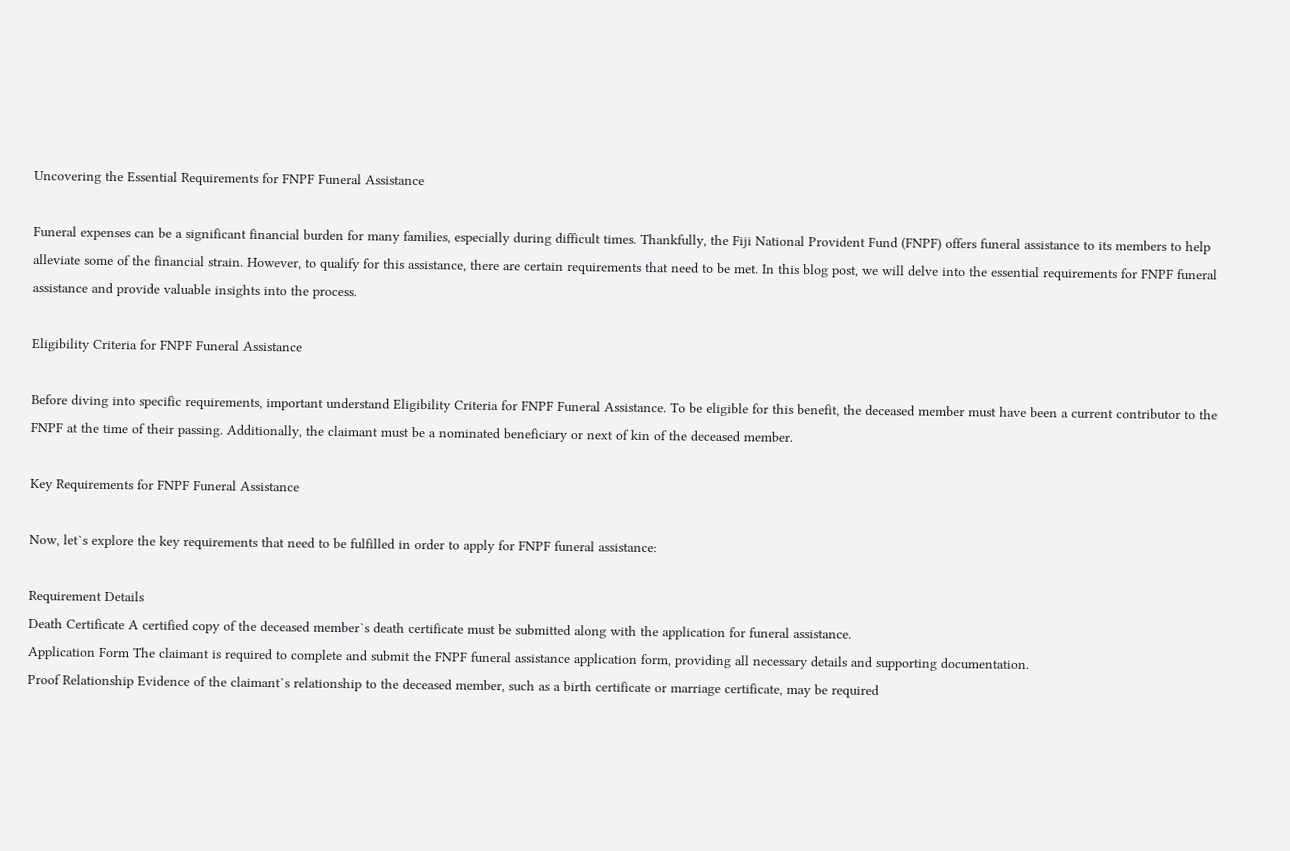Uncovering the Essential Requirements for FNPF Funeral Assistance

Funeral expenses can be a significant financial burden for many families, especially during difficult times. Thankfully, the Fiji National Provident Fund (FNPF) offers funeral assistance to its members to help alleviate some of the financial strain. However, to qualify for this assistance, there are certain requirements that need to be met. In this blog post, we will delve into the essential requirements for FNPF funeral assistance and provide valuable insights into the process.

Eligibility Criteria for FNPF Funeral Assistance

Before diving into specific requirements, important understand Eligibility Criteria for FNPF Funeral Assistance. To be eligible for this benefit, the deceased member must have been a current contributor to the FNPF at the time of their passing. Additionally, the claimant must be a nominated beneficiary or next of kin of the deceased member.

Key Requirements for FNPF Funeral Assistance

Now, let`s explore the key requirements that need to be fulfilled in order to apply for FNPF funeral assistance:

Requirement Details
Death Certificate A certified copy of the deceased member`s death certificate must be submitted along with the application for funeral assistance.
Application Form The claimant is required to complete and submit the FNPF funeral assistance application form, providing all necessary details and supporting documentation.
Proof Relationship Evidence of the claimant`s relationship to the deceased member, such as a birth certificate or marriage certificate, may be required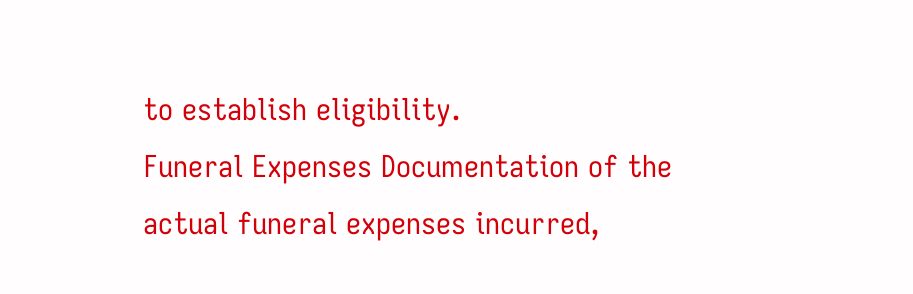to establish eligibility.
Funeral Expenses Documentation of the actual funeral expenses incurred,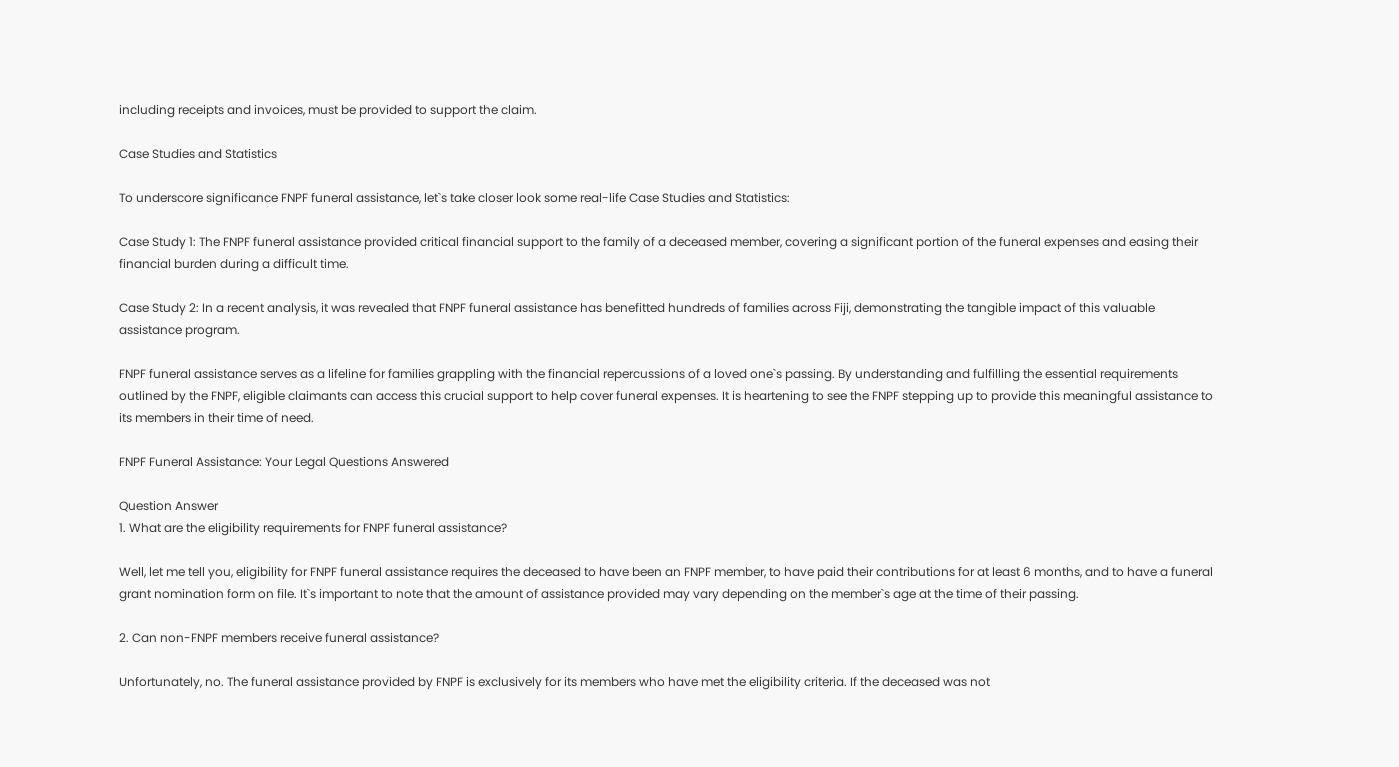including receipts and invoices, must be provided to support the claim.

Case Studies and Statistics

To underscore significance FNPF funeral assistance, let`s take closer look some real-life Case Studies and Statistics:

Case Study 1: The FNPF funeral assistance provided critical financial support to the family of a deceased member, covering a significant portion of the funeral expenses and easing their financial burden during a difficult time.

Case Study 2: In a recent analysis, it was revealed that FNPF funeral assistance has benefitted hundreds of families across Fiji, demonstrating the tangible impact of this valuable assistance program.

FNPF funeral assistance serves as a lifeline for families grappling with the financial repercussions of a loved one`s passing. By understanding and fulfilling the essential requirements outlined by the FNPF, eligible claimants can access this crucial support to help cover funeral expenses. It is heartening to see the FNPF stepping up to provide this meaningful assistance to its members in their time of need.

FNPF Funeral Assistance: Your Legal Questions Answered

Question Answer
1. What are the eligibility requirements for FNPF funeral assistance?

Well, let me tell you, eligibility for FNPF funeral assistance requires the deceased to have been an FNPF member, to have paid their contributions for at least 6 months, and to have a funeral grant nomination form on file. It`s important to note that the amount of assistance provided may vary depending on the member`s age at the time of their passing.

2. Can non-FNPF members receive funeral assistance?

Unfortunately, no. The funeral assistance provided by FNPF is exclusively for its members who have met the eligibility criteria. If the deceased was not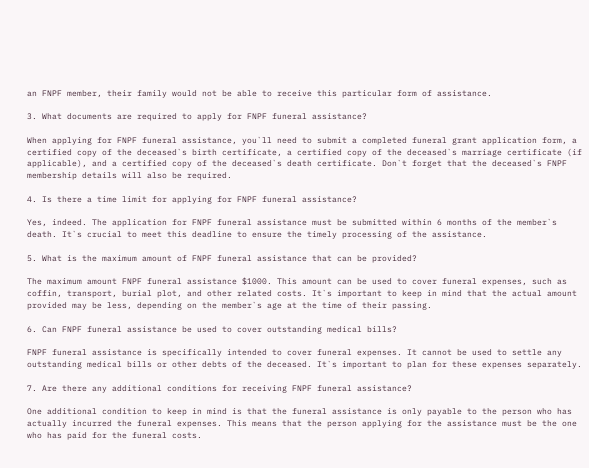an FNPF member, their family would not be able to receive this particular form of assistance.

3. What documents are required to apply for FNPF funeral assistance?

When applying for FNPF funeral assistance, you`ll need to submit a completed funeral grant application form, a certified copy of the deceased`s birth certificate, a certified copy of the deceased`s marriage certificate (if applicable), and a certified copy of the deceased`s death certificate. Don`t forget that the deceased`s FNPF membership details will also be required.

4. Is there a time limit for applying for FNPF funeral assistance?

Yes, indeed. The application for FNPF funeral assistance must be submitted within 6 months of the member`s death. It`s crucial to meet this deadline to ensure the timely processing of the assistance.

5. What is the maximum amount of FNPF funeral assistance that can be provided?

The maximum amount FNPF funeral assistance $1000. This amount can be used to cover funeral expenses, such as coffin, transport, burial plot, and other related costs. It`s important to keep in mind that the actual amount provided may be less, depending on the member`s age at the time of their passing.

6. Can FNPF funeral assistance be used to cover outstanding medical bills?

FNPF funeral assistance is specifically intended to cover funeral expenses. It cannot be used to settle any outstanding medical bills or other debts of the deceased. It`s important to plan for these expenses separately.

7. Are there any additional conditions for receiving FNPF funeral assistance?

One additional condition to keep in mind is that the funeral assistance is only payable to the person who has actually incurred the funeral expenses. This means that the person applying for the assistance must be the one who has paid for the funeral costs.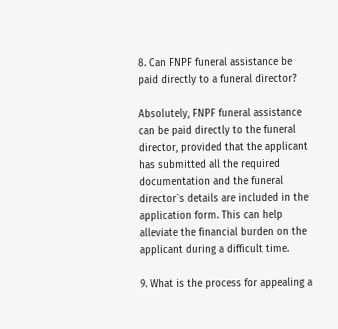8. Can FNPF funeral assistance be paid directly to a funeral director?

Absolutely, FNPF funeral assistance can be paid directly to the funeral director, provided that the applicant has submitted all the required documentation and the funeral director`s details are included in the application form. This can help alleviate the financial burden on the applicant during a difficult time.

9. What is the process for appealing a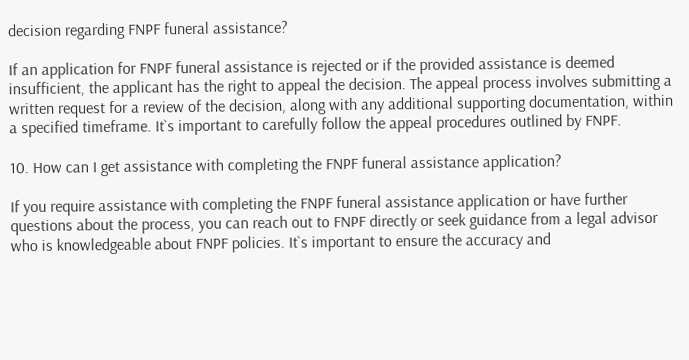decision regarding FNPF funeral assistance?

If an application for FNPF funeral assistance is rejected or if the provided assistance is deemed insufficient, the applicant has the right to appeal the decision. The appeal process involves submitting a written request for a review of the decision, along with any additional supporting documentation, within a specified timeframe. It`s important to carefully follow the appeal procedures outlined by FNPF.

10. How can I get assistance with completing the FNPF funeral assistance application?

If you require assistance with completing the FNPF funeral assistance application or have further questions about the process, you can reach out to FNPF directly or seek guidance from a legal advisor who is knowledgeable about FNPF policies. It`s important to ensure the accuracy and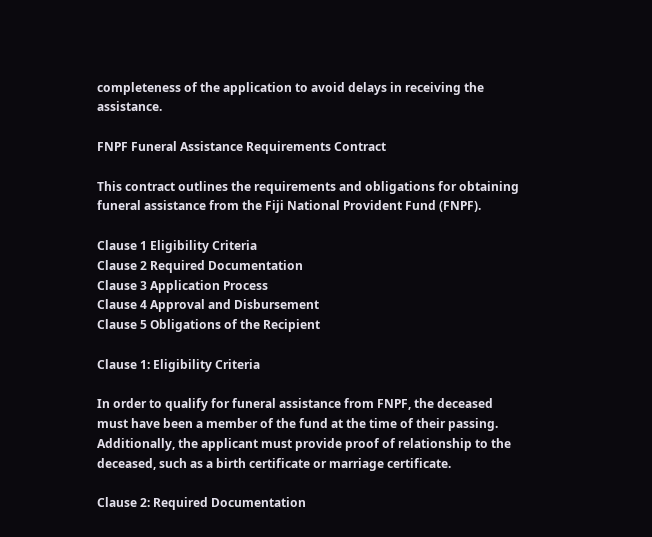completeness of the application to avoid delays in receiving the assistance.

FNPF Funeral Assistance Requirements Contract

This contract outlines the requirements and obligations for obtaining funeral assistance from the Fiji National Provident Fund (FNPF).

Clause 1 Eligibility Criteria
Clause 2 Required Documentation
Clause 3 Application Process
Clause 4 Approval and Disbursement
Clause 5 Obligations of the Recipient

Clause 1: Eligibility Criteria

In order to qualify for funeral assistance from FNPF, the deceased must have been a member of the fund at the time of their passing. Additionally, the applicant must provide proof of relationship to the deceased, such as a birth certificate or marriage certificate.

Clause 2: Required Documentation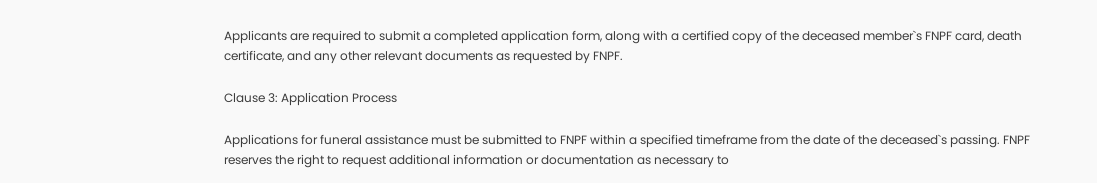Applicants are required to submit a completed application form, along with a certified copy of the deceased member`s FNPF card, death certificate, and any other relevant documents as requested by FNPF.

Clause 3: Application Process

Applications for funeral assistance must be submitted to FNPF within a specified timeframe from the date of the deceased`s passing. FNPF reserves the right to request additional information or documentation as necessary to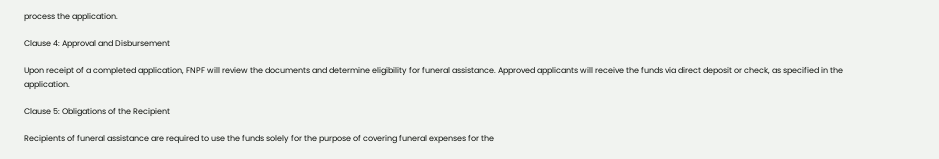process the application.

Clause 4: Approval and Disbursement

Upon receipt of a completed application, FNPF will review the documents and determine eligibility for funeral assistance. Approved applicants will receive the funds via direct deposit or check, as specified in the application.

Clause 5: Obligations of the Recipient

Recipients of funeral assistance are required to use the funds solely for the purpose of covering funeral expenses for the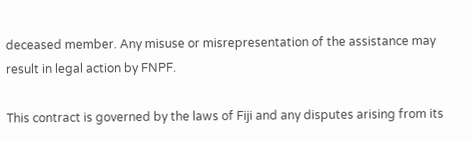deceased member. Any misuse or misrepresentation of the assistance may result in legal action by FNPF.

This contract is governed by the laws of Fiji and any disputes arising from its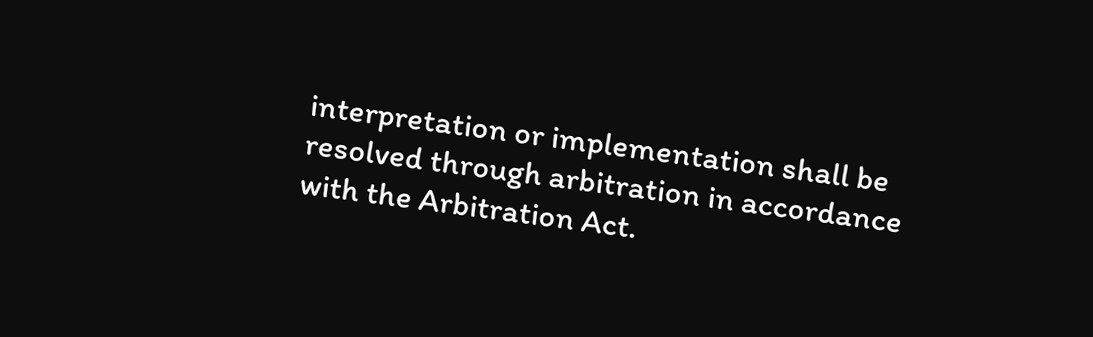interpretation or implementation shall be resolved through arbitration in accordance with the Arbitration Act.